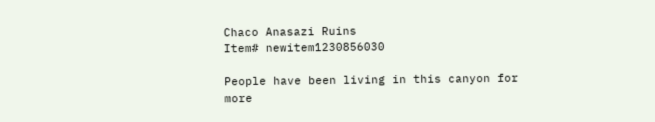Chaco Anasazi Ruins
Item# newitem1230856030

People have been living in this canyon for more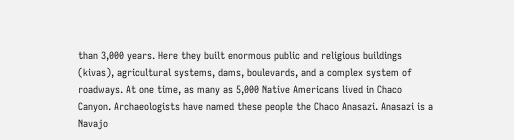than 3,000 years. Here they built enormous public and religious buildings (kivas), agricultural systems, dams, boulevards, and a complex system of roadways. At one time, as many as 5,000 Native Americans lived in Chaco Canyon. Archaeologists have named these people the Chaco Anasazi. Anasazi is a Navajo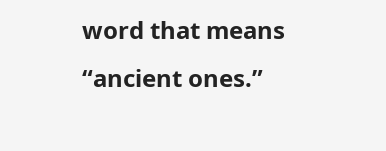word that means “ancient ones.”